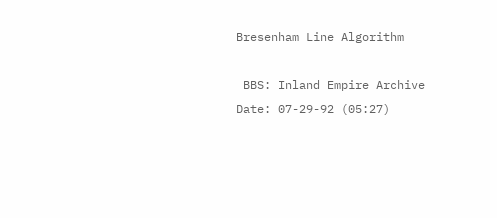Bresenham Line Algorithm

 BBS: Inland Empire Archive
Date: 07-29-92 (05:27)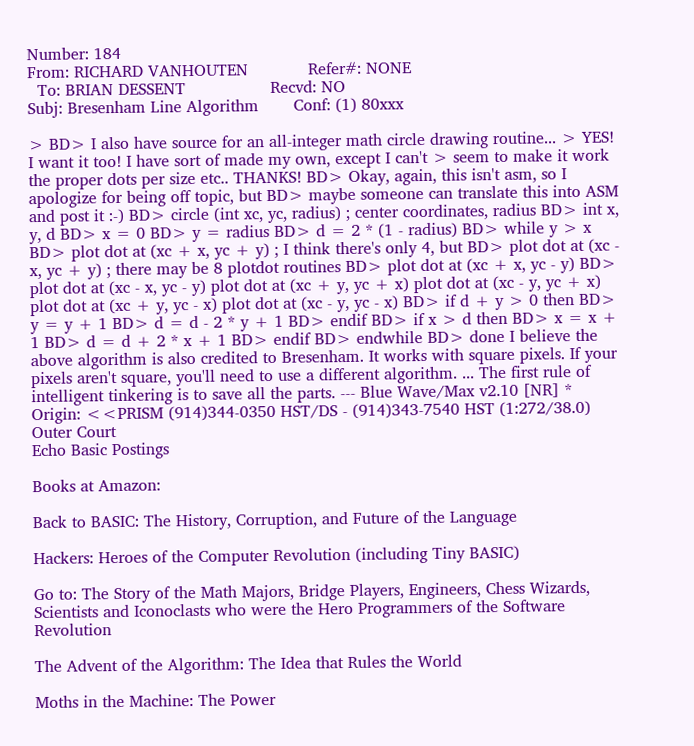Number: 184
From: RICHARD VANHOUTEN            Refer#: NONE
  To: BRIAN DESSENT                 Recvd: NO
Subj: Bresenham Line Algorithm       Conf: (1) 80xxx

> BD> I also have source for an all-integer math circle drawing routine... > YES! I want it too! I have sort of made my own, except I can't > seem to make it work the proper dots per size etc.. THANKS! BD> Okay, again, this isn't asm, so I apologize for being off topic, but BD> maybe someone can translate this into ASM and post it :-) BD> circle (int xc, yc, radius) ; center coordinates, radius BD> int x, y, d BD> x = 0 BD> y = radius BD> d = 2 * (1 - radius) BD> while y > x BD> plot dot at (xc + x, yc + y) ; I think there's only 4, but BD> plot dot at (xc - x, yc + y) ; there may be 8 plotdot routines BD> plot dot at (xc + x, yc - y) BD> plot dot at (xc - x, yc - y) plot dot at (xc + y, yc + x) plot dot at (xc - y, yc + x) plot dot at (xc + y, yc - x) plot dot at (xc - y, yc - x) BD> if d + y > 0 then BD> y = y + 1 BD> d = d - 2 * y + 1 BD> endif BD> if x > d then BD> x = x + 1 BD> d = d + 2 * x + 1 BD> endif BD> endwhile BD> done I believe the above algorithm is also credited to Bresenham. It works with square pixels. If your pixels aren't square, you'll need to use a different algorithm. ... The first rule of intelligent tinkering is to save all the parts. --- Blue Wave/Max v2.10 [NR] * Origin: <<PRISM (914)344-0350 HST/DS - (914)343-7540 HST (1:272/38.0)
Outer Court
Echo Basic Postings

Books at Amazon:

Back to BASIC: The History, Corruption, and Future of the Language

Hackers: Heroes of the Computer Revolution (including Tiny BASIC)

Go to: The Story of the Math Majors, Bridge Players, Engineers, Chess Wizards, Scientists and Iconoclasts who were the Hero Programmers of the Software Revolution

The Advent of the Algorithm: The Idea that Rules the World

Moths in the Machine: The Power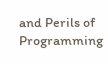and Perils of Programming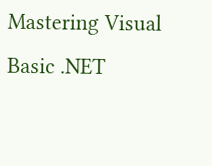Mastering Visual Basic .NET